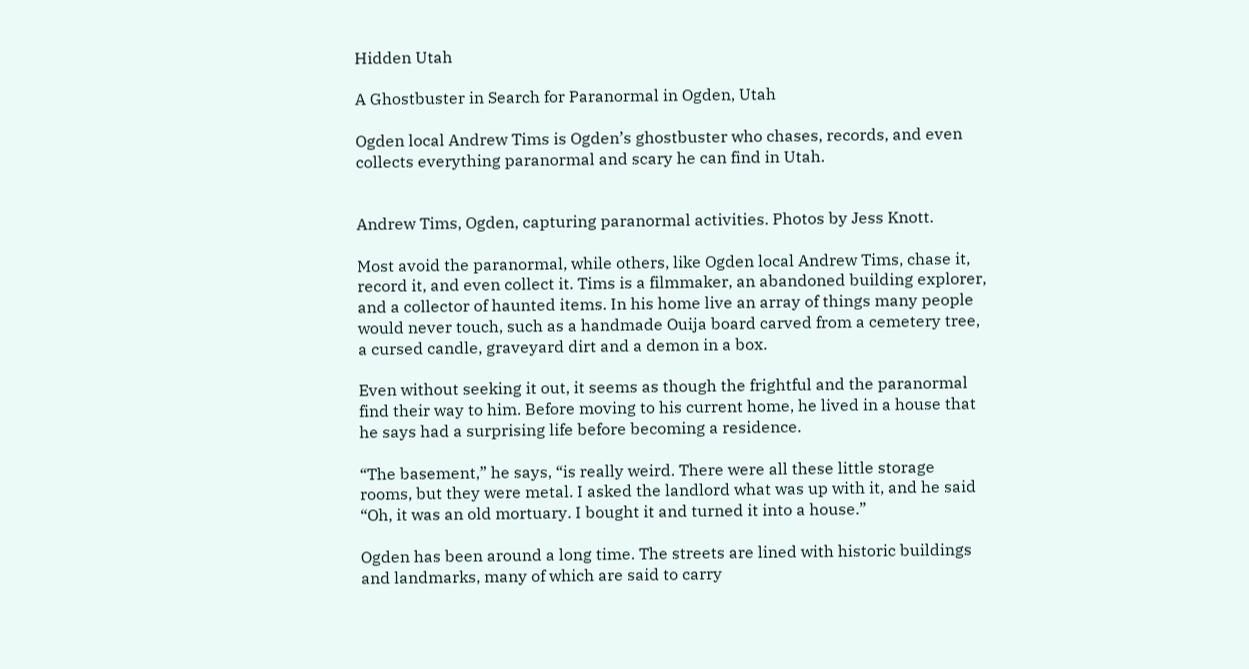Hidden Utah

A Ghostbuster in Search for Paranormal in Ogden, Utah

Ogden local Andrew Tims is Ogden’s ghostbuster who chases, records, and even collects everything paranormal and scary he can find in Utah.


Andrew Tims, Ogden, capturing paranormal activities. Photos by Jess Knott.

Most avoid the paranormal, while others, like Ogden local Andrew Tims, chase it, record it, and even collect it. Tims is a filmmaker, an abandoned building explorer, and a collector of haunted items. In his home live an array of things many people would never touch, such as a handmade Ouija board carved from a cemetery tree, a cursed candle, graveyard dirt and a demon in a box.

Even without seeking it out, it seems as though the frightful and the paranormal find their way to him. Before moving to his current home, he lived in a house that he says had a surprising life before becoming a residence.

“The basement,” he says, “is really weird. There were all these little storage rooms, but they were metal. I asked the landlord what was up with it, and he said “Oh, it was an old mortuary. I bought it and turned it into a house.”

Ogden has been around a long time. The streets are lined with historic buildings and landmarks, many of which are said to carry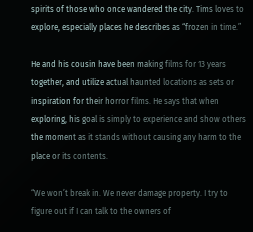spirits of those who once wandered the city. Tims loves to explore, especially places he describes as “frozen in time.”

He and his cousin have been making films for 13 years together, and utilize actual haunted locations as sets or inspiration for their horror films. He says that when exploring, his goal is simply to experience and show others the moment as it stands without causing any harm to the place or its contents.

“We won’t break in. We never damage property. I try to figure out if I can talk to the owners of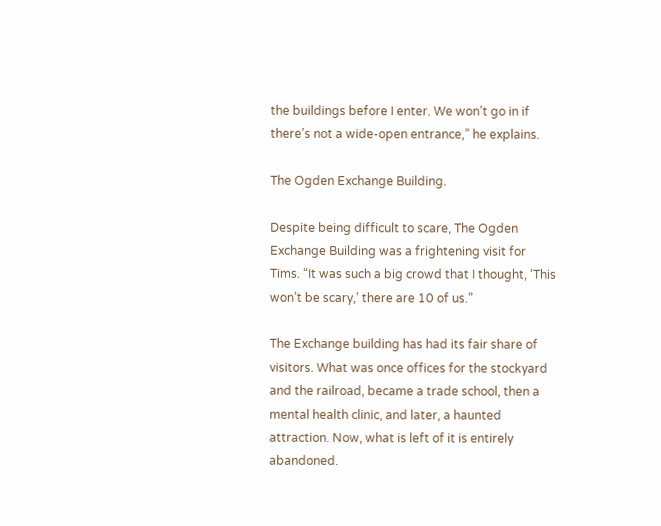the buildings before I enter. We won’t go in if there’s not a wide-open entrance,” he explains.

The Ogden Exchange Building.

Despite being difficult to scare, The Ogden Exchange Building was a frightening visit for Tims. “It was such a big crowd that I thought, ‘This won’t be scary,’ there are 10 of us.”

The Exchange building has had its fair share of visitors. What was once offices for the stockyard and the railroad, became a trade school, then a mental health clinic, and later, a haunted attraction. Now, what is left of it is entirely abandoned.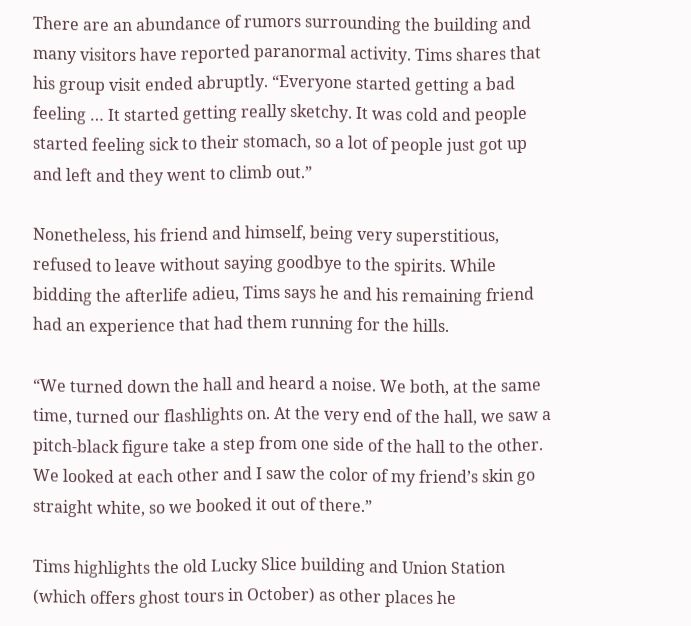There are an abundance of rumors surrounding the building and many visitors have reported paranormal activity. Tims shares that his group visit ended abruptly. “Everyone started getting a bad feeling … It started getting really sketchy. It was cold and people started feeling sick to their stomach, so a lot of people just got up and left and they went to climb out.”

Nonetheless, his friend and himself, being very superstitious, refused to leave without saying goodbye to the spirits. While bidding the afterlife adieu, Tims says he and his remaining friend had an experience that had them running for the hills.

“We turned down the hall and heard a noise. We both, at the same time, turned our flashlights on. At the very end of the hall, we saw a pitch-black figure take a step from one side of the hall to the other. We looked at each other and I saw the color of my friend’s skin go straight white, so we booked it out of there.”

Tims highlights the old Lucky Slice building and Union Station (which offers ghost tours in October) as other places he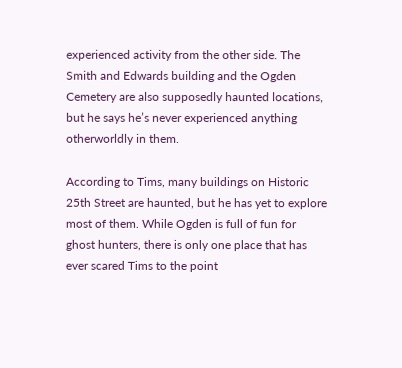experienced activity from the other side. The Smith and Edwards building and the Ogden Cemetery are also supposedly haunted locations, but he says he’s never experienced anything otherworldly in them.

According to Tims, many buildings on Historic 25th Street are haunted, but he has yet to explore most of them. While Ogden is full of fun for ghost hunters, there is only one place that has ever scared Tims to the point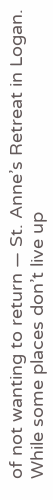of not wanting to return — St. Anne’s Retreat in Logan. While some places don’t live up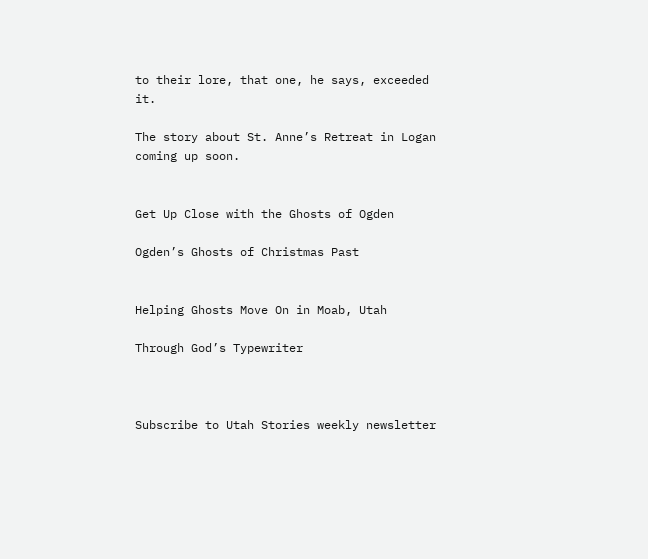to their lore, that one, he says, exceeded it.

The story about St. Anne’s Retreat in Logan coming up soon.


Get Up Close with the Ghosts of Ogden

Ogden’s Ghosts of Christmas Past


Helping Ghosts Move On in Moab, Utah

Through God’s Typewriter



Subscribe to Utah Stories weekly newsletter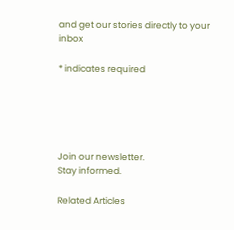and get our stories directly to your inbox

* indicates required





Join our newsletter.
Stay informed.

Related Articles